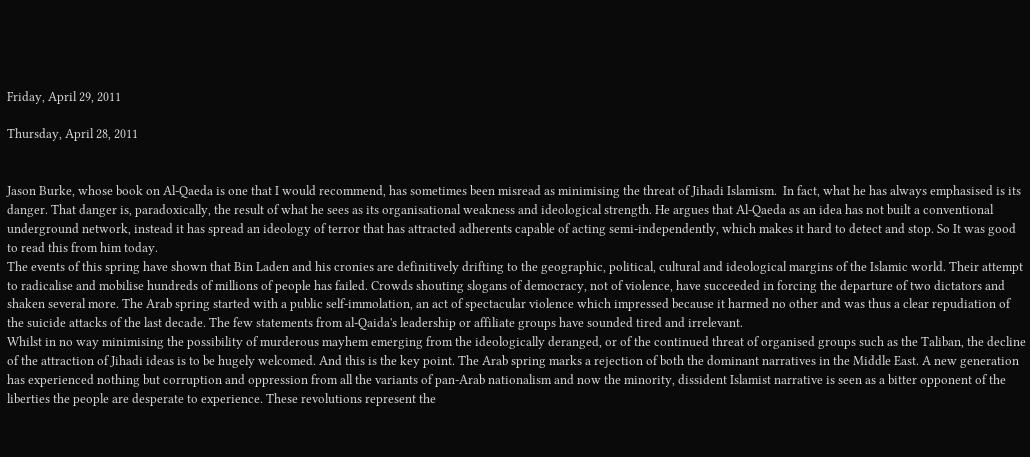Friday, April 29, 2011

Thursday, April 28, 2011


Jason Burke, whose book on Al-Qaeda is one that I would recommend, has sometimes been misread as minimising the threat of Jihadi Islamism.  In fact, what he has always emphasised is its danger. That danger is, paradoxically, the result of what he sees as its organisational weakness and ideological strength. He argues that Al-Qaeda as an idea has not built a conventional underground network, instead it has spread an ideology of terror that has attracted adherents capable of acting semi-independently, which makes it hard to detect and stop. So It was good to read this from him today.
The events of this spring have shown that Bin Laden and his cronies are definitively drifting to the geographic, political, cultural and ideological margins of the Islamic world. Their attempt to radicalise and mobilise hundreds of millions of people has failed. Crowds shouting slogans of democracy, not of violence, have succeeded in forcing the departure of two dictators and shaken several more. The Arab spring started with a public self-immolation, an act of spectacular violence which impressed because it harmed no other and was thus a clear repudiation of the suicide attacks of the last decade. The few statements from al-Qaida's leadership or affiliate groups have sounded tired and irrelevant.
Whilst in no way minimising the possibility of murderous mayhem emerging from the ideologically deranged, or of the continued threat of organised groups such as the Taliban, the decline of the attraction of Jihadi ideas is to be hugely welcomed. And this is the key point. The Arab spring marks a rejection of both the dominant narratives in the Middle East. A new generation has experienced nothing but corruption and oppression from all the variants of pan-Arab nationalism and now the minority, dissident Islamist narrative is seen as a bitter opponent of the liberties the people are desperate to experience. These revolutions represent the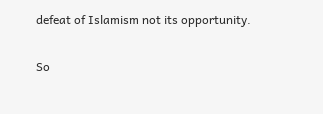defeat of Islamism not its opportunity.

So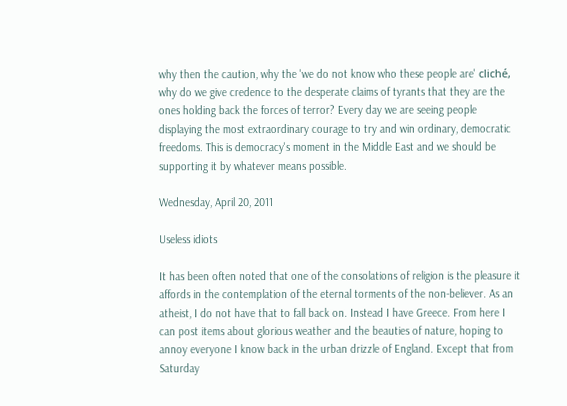why then the caution, why the 'we do not know who these people are' cliché, why do we give credence to the desperate claims of tyrants that they are the ones holding back the forces of terror? Every day we are seeing people displaying the most extraordinary courage to try and win ordinary, democratic freedoms. This is democracy's moment in the Middle East and we should be supporting it by whatever means possible.

Wednesday, April 20, 2011

Useless idiots

It has been often noted that one of the consolations of religion is the pleasure it affords in the contemplation of the eternal torments of the non-believer. As an atheist, I do not have that to fall back on. Instead I have Greece. From here I can post items about glorious weather and the beauties of nature, hoping to annoy everyone I know back in the urban drizzle of England. Except that from Saturday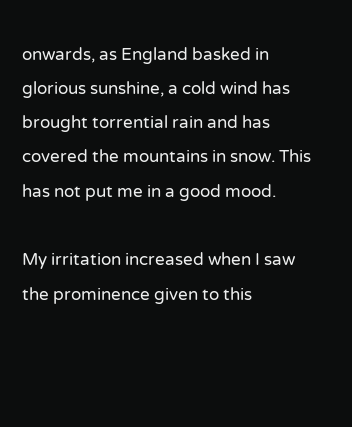onwards, as England basked in glorious sunshine, a cold wind has brought torrential rain and has covered the mountains in snow. This has not put me in a good mood.

My irritation increased when I saw the prominence given to this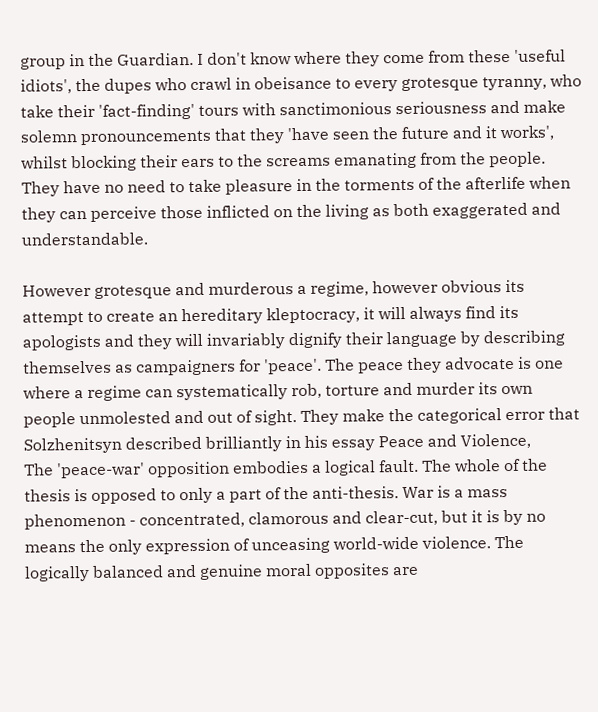group in the Guardian. I don't know where they come from these 'useful idiots', the dupes who crawl in obeisance to every grotesque tyranny, who take their 'fact-finding' tours with sanctimonious seriousness and make solemn pronouncements that they 'have seen the future and it works', whilst blocking their ears to the screams emanating from the people. They have no need to take pleasure in the torments of the afterlife when they can perceive those inflicted on the living as both exaggerated and understandable.

However grotesque and murderous a regime, however obvious its attempt to create an hereditary kleptocracy, it will always find its apologists and they will invariably dignify their language by describing themselves as campaigners for 'peace'. The peace they advocate is one where a regime can systematically rob, torture and murder its own people unmolested and out of sight. They make the categorical error that Solzhenitsyn described brilliantly in his essay Peace and Violence,
The 'peace-war' opposition embodies a logical fault. The whole of the thesis is opposed to only a part of the anti-thesis. War is a mass phenomenon - concentrated, clamorous and clear-cut, but it is by no means the only expression of unceasing world-wide violence. The logically balanced and genuine moral opposites are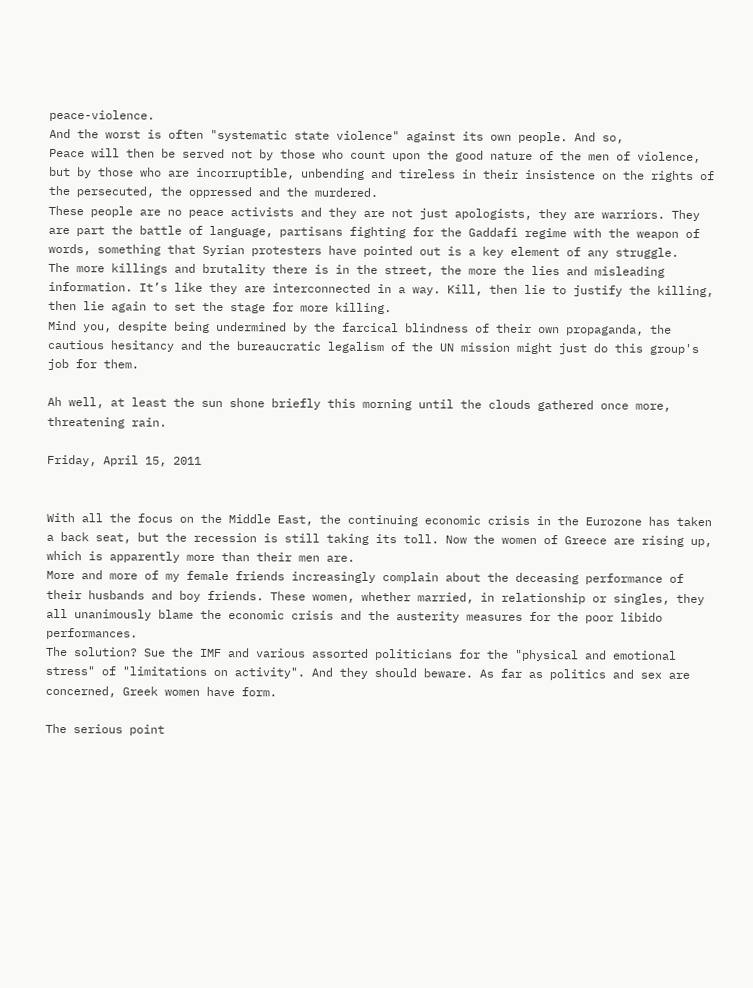peace-violence.
And the worst is often "systematic state violence" against its own people. And so,
Peace will then be served not by those who count upon the good nature of the men of violence, but by those who are incorruptible, unbending and tireless in their insistence on the rights of the persecuted, the oppressed and the murdered.
These people are no peace activists and they are not just apologists, they are warriors. They are part the battle of language, partisans fighting for the Gaddafi regime with the weapon of words, something that Syrian protesters have pointed out is a key element of any struggle.
The more killings and brutality there is in the street, the more the lies and misleading information. It’s like they are interconnected in a way. Kill, then lie to justify the killing, then lie again to set the stage for more killing.
Mind you, despite being undermined by the farcical blindness of their own propaganda, the cautious hesitancy and the bureaucratic legalism of the UN mission might just do this group's job for them.

Ah well, at least the sun shone briefly this morning until the clouds gathered once more, threatening rain.

Friday, April 15, 2011


With all the focus on the Middle East, the continuing economic crisis in the Eurozone has taken a back seat, but the recession is still taking its toll. Now the women of Greece are rising up, which is apparently more than their men are.
More and more of my female friends increasingly complain about the deceasing performance of their husbands and boy friends. These women, whether married, in relationship or singles, they all unanimously blame the economic crisis and the austerity measures for the poor libido performances.
The solution? Sue the IMF and various assorted politicians for the "physical and emotional stress" of "limitations on activity". And they should beware. As far as politics and sex are concerned, Greek women have form.

The serious point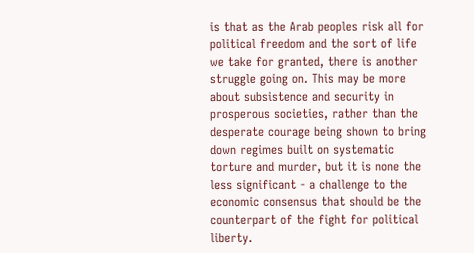is that as the Arab peoples risk all for political freedom and the sort of life we take for granted, there is another struggle going on. This may be more about subsistence and security in prosperous societies, rather than the desperate courage being shown to bring down regimes built on systematic torture and murder, but it is none the less significant - a challenge to the economic consensus that should be the counterpart of the fight for political liberty.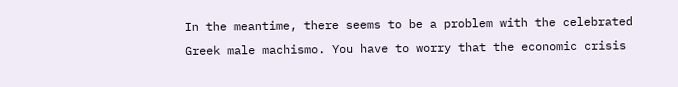In the meantime, there seems to be a problem with the celebrated Greek male machismo. You have to worry that the economic crisis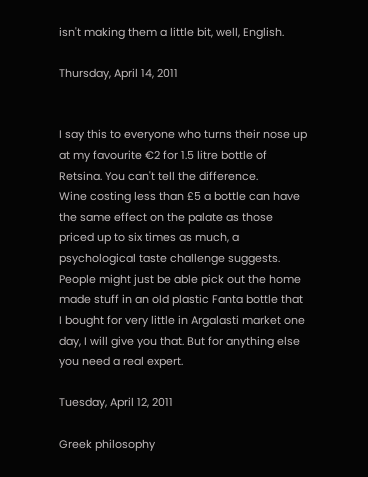isn't making them a little bit, well, English.

Thursday, April 14, 2011


I say this to everyone who turns their nose up at my favourite €2 for 1.5 litre bottle of Retsina. You can't tell the difference.
Wine costing less than £5 a bottle can have the same effect on the palate as those priced up to six times as much, a psychological taste challenge suggests.
People might just be able pick out the home made stuff in an old plastic Fanta bottle that I bought for very little in Argalasti market one day, I will give you that. But for anything else you need a real expert.

Tuesday, April 12, 2011

Greek philosophy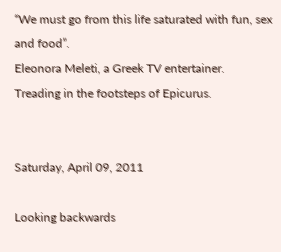“We must go from this life saturated with fun, sex and food”.
Eleonora Meleti, a Greek TV entertainer.
Treading in the footsteps of Epicurus.


Saturday, April 09, 2011

Looking backwards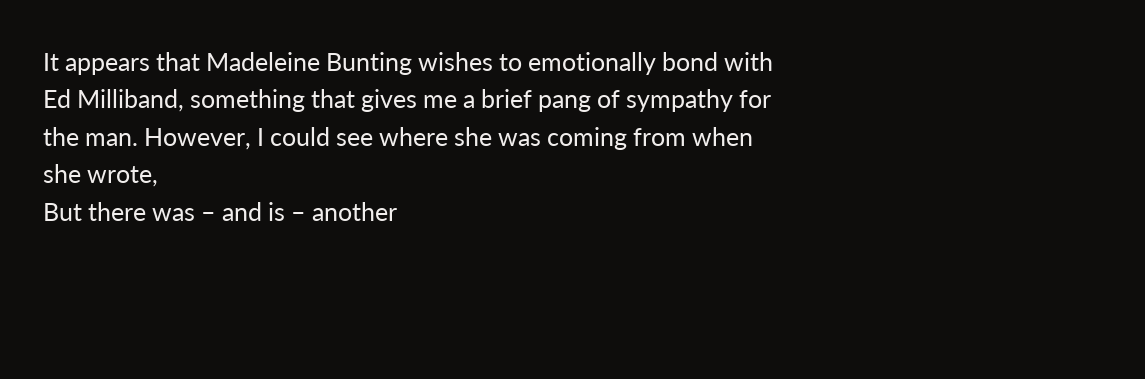It appears that Madeleine Bunting wishes to emotionally bond with Ed Milliband, something that gives me a brief pang of sympathy for the man. However, I could see where she was coming from when she wrote,
But there was – and is – another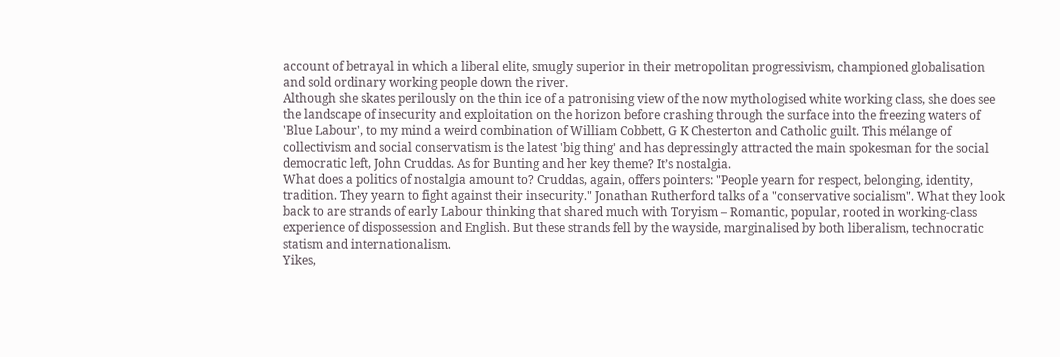account of betrayal in which a liberal elite, smugly superior in their metropolitan progressivism, championed globalisation and sold ordinary working people down the river.
Although she skates perilously on the thin ice of a patronising view of the now mythologised white working class, she does see the landscape of insecurity and exploitation on the horizon before crashing through the surface into the freezing waters of 'Blue Labour', to my mind a weird combination of William Cobbett, G K Chesterton and Catholic guilt. This mélange of collectivism and social conservatism is the latest 'big thing' and has depressingly attracted the main spokesman for the social democratic left, John Cruddas. As for Bunting and her key theme? It’s nostalgia.
What does a politics of nostalgia amount to? Cruddas, again, offers pointers: "People yearn for respect, belonging, identity, tradition. They yearn to fight against their insecurity." Jonathan Rutherford talks of a "conservative socialism". What they look back to are strands of early Labour thinking that shared much with Toryism – Romantic, popular, rooted in working-class experience of dispossession and English. But these strands fell by the wayside, marginalised by both liberalism, technocratic statism and internationalism.
Yikes,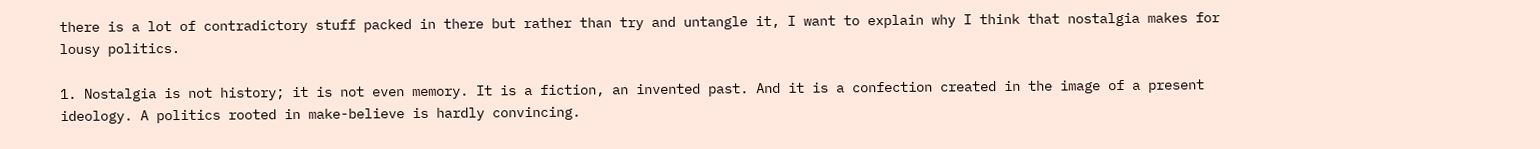there is a lot of contradictory stuff packed in there but rather than try and untangle it, I want to explain why I think that nostalgia makes for lousy politics.

1. Nostalgia is not history; it is not even memory. It is a fiction, an invented past. And it is a confection created in the image of a present ideology. A politics rooted in make-believe is hardly convincing.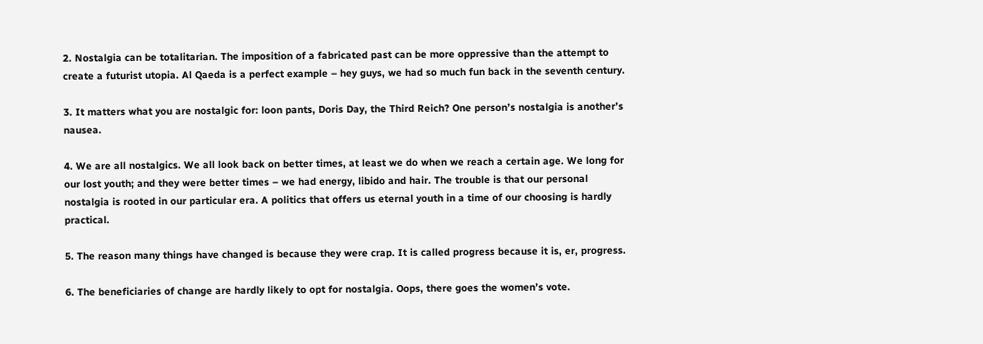2. Nostalgia can be totalitarian. The imposition of a fabricated past can be more oppressive than the attempt to create a futurist utopia. Al Qaeda is a perfect example – hey guys, we had so much fun back in the seventh century.

3. It matters what you are nostalgic for: loon pants, Doris Day, the Third Reich? One person’s nostalgia is another’s nausea.

4. We are all nostalgics. We all look back on better times, at least we do when we reach a certain age. We long for our lost youth; and they were better times – we had energy, libido and hair. The trouble is that our personal nostalgia is rooted in our particular era. A politics that offers us eternal youth in a time of our choosing is hardly practical.

5. The reason many things have changed is because they were crap. It is called progress because it is, er, progress.

6. The beneficiaries of change are hardly likely to opt for nostalgia. Oops, there goes the women’s vote.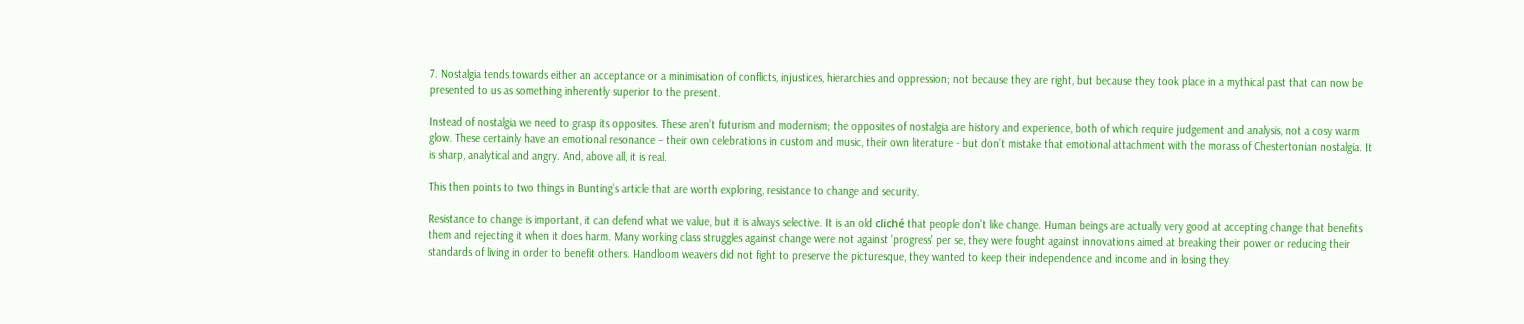7. Nostalgia tends towards either an acceptance or a minimisation of conflicts, injustices, hierarchies and oppression; not because they are right, but because they took place in a mythical past that can now be presented to us as something inherently superior to the present.

Instead of nostalgia we need to grasp its opposites. These aren’t futurism and modernism; the opposites of nostalgia are history and experience, both of which require judgement and analysis, not a cosy warm glow. These certainly have an emotional resonance – their own celebrations in custom and music, their own literature - but don’t mistake that emotional attachment with the morass of Chestertonian nostalgia. It is sharp, analytical and angry. And, above all, it is real.

This then points to two things in Bunting’s article that are worth exploring, resistance to change and security.

Resistance to change is important, it can defend what we value, but it is always selective. It is an old cliché that people don’t like change. Human beings are actually very good at accepting change that benefits them and rejecting it when it does harm. Many working class struggles against change were not against 'progress' per se, they were fought against innovations aimed at breaking their power or reducing their standards of living in order to benefit others. Handloom weavers did not fight to preserve the picturesque, they wanted to keep their independence and income and in losing they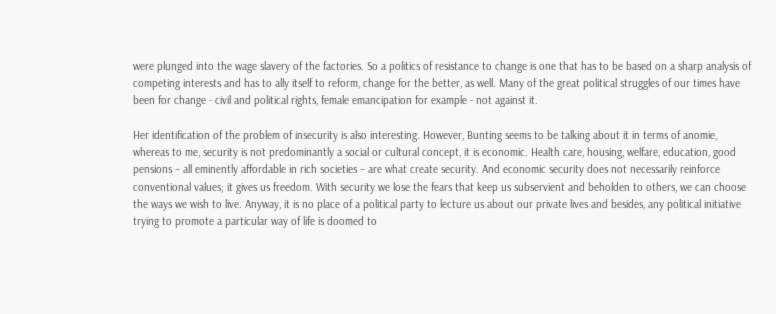were plunged into the wage slavery of the factories. So a politics of resistance to change is one that has to be based on a sharp analysis of competing interests and has to ally itself to reform, change for the better, as well. Many of the great political struggles of our times have been for change - civil and political rights, female emancipation for example - not against it.

Her identification of the problem of insecurity is also interesting. However, Bunting seems to be talking about it in terms of anomie, whereas to me, security is not predominantly a social or cultural concept, it is economic. Health care, housing, welfare, education, good pensions – all eminently affordable in rich societies – are what create security. And economic security does not necessarily reinforce conventional values; it gives us freedom. With security we lose the fears that keep us subservient and beholden to others, we can choose the ways we wish to live. Anyway, it is no place of a political party to lecture us about our private lives and besides, any political initiative trying to promote a particular way of life is doomed to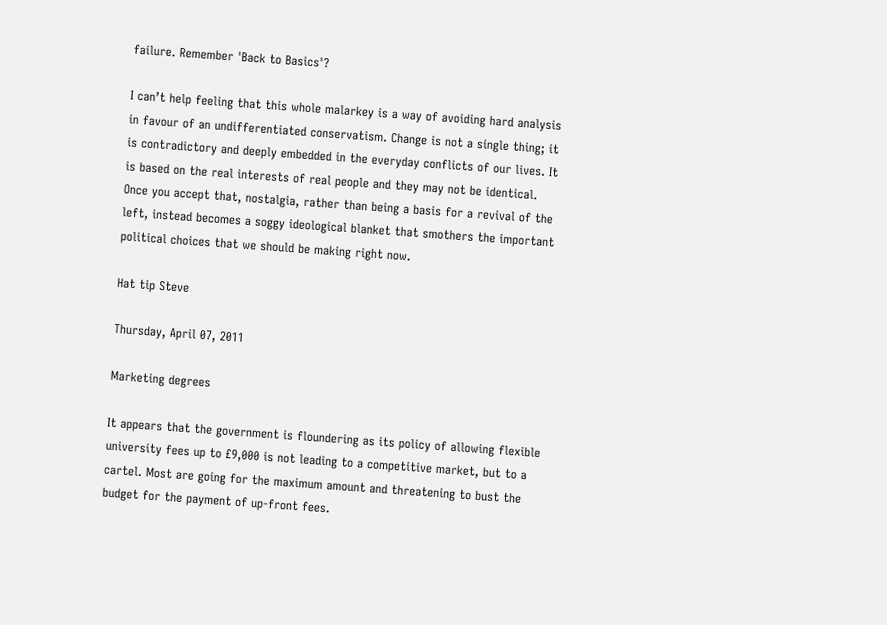failure. Remember 'Back to Basics'?

I can’t help feeling that this whole malarkey is a way of avoiding hard analysis in favour of an undifferentiated conservatism. Change is not a single thing; it is contradictory and deeply embedded in the everyday conflicts of our lives. It is based on the real interests of real people and they may not be identical. Once you accept that, nostalgia, rather than being a basis for a revival of the left, instead becomes a soggy ideological blanket that smothers the important political choices that we should be making right now.

Hat tip Steve

Thursday, April 07, 2011

Marketing degrees

It appears that the government is floundering as its policy of allowing flexible university fees up to £9,000 is not leading to a competitive market, but to a cartel. Most are going for the maximum amount and threatening to bust the budget for the payment of up-front fees.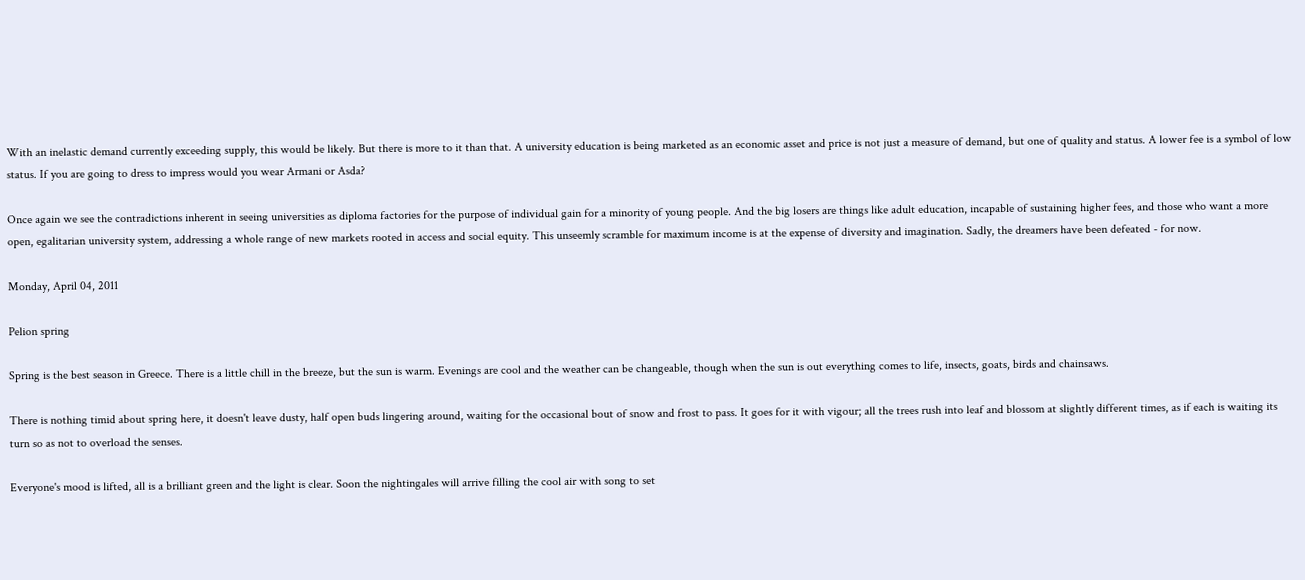With an inelastic demand currently exceeding supply, this would be likely. But there is more to it than that. A university education is being marketed as an economic asset and price is not just a measure of demand, but one of quality and status. A lower fee is a symbol of low status. If you are going to dress to impress would you wear Armani or Asda?

Once again we see the contradictions inherent in seeing universities as diploma factories for the purpose of individual gain for a minority of young people. And the big losers are things like adult education, incapable of sustaining higher fees, and those who want a more open, egalitarian university system, addressing a whole range of new markets rooted in access and social equity. This unseemly scramble for maximum income is at the expense of diversity and imagination. Sadly, the dreamers have been defeated - for now.

Monday, April 04, 2011

Pelion spring

Spring is the best season in Greece. There is a little chill in the breeze, but the sun is warm. Evenings are cool and the weather can be changeable, though when the sun is out everything comes to life, insects, goats, birds and chainsaws.

There is nothing timid about spring here, it doesn't leave dusty, half open buds lingering around, waiting for the occasional bout of snow and frost to pass. It goes for it with vigour; all the trees rush into leaf and blossom at slightly different times, as if each is waiting its turn so as not to overload the senses.

Everyone's mood is lifted, all is a brilliant green and the light is clear. Soon the nightingales will arrive filling the cool air with song to set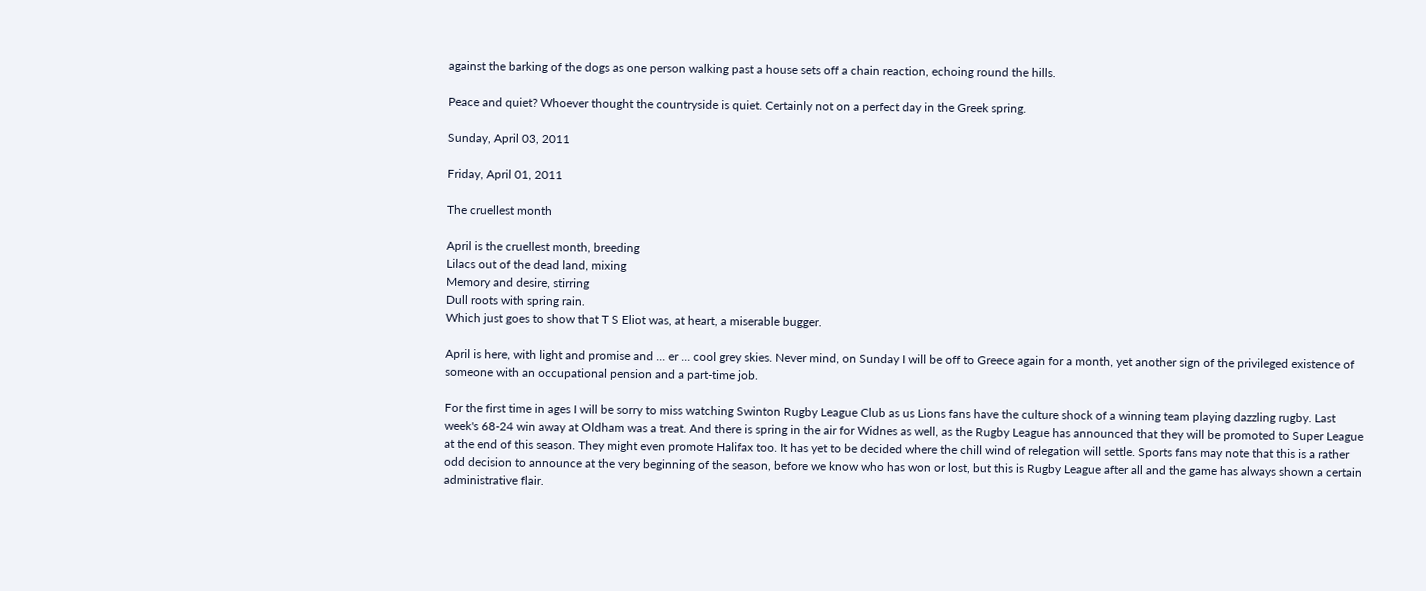against the barking of the dogs as one person walking past a house sets off a chain reaction, echoing round the hills.

Peace and quiet? Whoever thought the countryside is quiet. Certainly not on a perfect day in the Greek spring.

Sunday, April 03, 2011

Friday, April 01, 2011

The cruellest month

April is the cruellest month, breeding
Lilacs out of the dead land, mixing
Memory and desire, stirring
Dull roots with spring rain.
Which just goes to show that T S Eliot was, at heart, a miserable bugger.

April is here, with light and promise and ... er ... cool grey skies. Never mind, on Sunday I will be off to Greece again for a month, yet another sign of the privileged existence of someone with an occupational pension and a part-time job.

For the first time in ages I will be sorry to miss watching Swinton Rugby League Club as us Lions fans have the culture shock of a winning team playing dazzling rugby. Last week's 68-24 win away at Oldham was a treat. And there is spring in the air for Widnes as well, as the Rugby League has announced that they will be promoted to Super League at the end of this season. They might even promote Halifax too. It has yet to be decided where the chill wind of relegation will settle. Sports fans may note that this is a rather odd decision to announce at the very beginning of the season, before we know who has won or lost, but this is Rugby League after all and the game has always shown a certain administrative flair.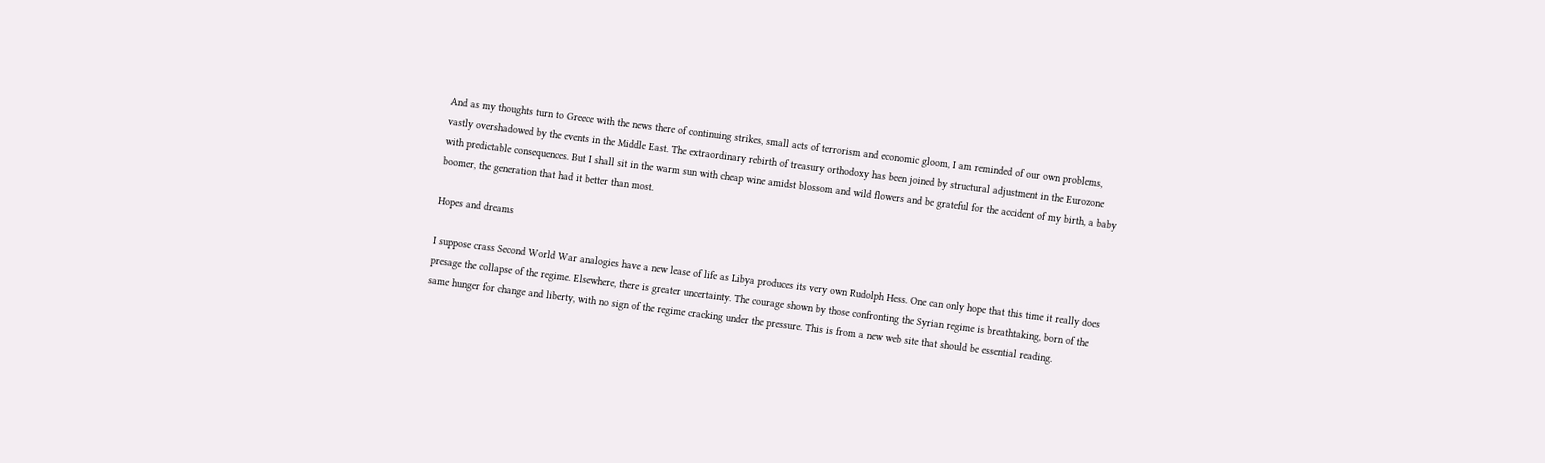And as my thoughts turn to Greece with the news there of continuing strikes, small acts of terrorism and economic gloom, I am reminded of our own problems, vastly overshadowed by the events in the Middle East. The extraordinary rebirth of treasury orthodoxy has been joined by structural adjustment in the Eurozone with predictable consequences. But I shall sit in the warm sun with cheap wine amidst blossom and wild flowers and be grateful for the accident of my birth, a baby boomer, the generation that had it better than most.

Hopes and dreams

I suppose crass Second World War analogies have a new lease of life as Libya produces its very own Rudolph Hess. One can only hope that this time it really does presage the collapse of the regime. Elsewhere, there is greater uncertainty. The courage shown by those confronting the Syrian regime is breathtaking, born of the same hunger for change and liberty, with no sign of the regime cracking under the pressure. This is from a new web site that should be essential reading.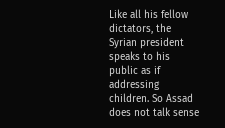Like all his fellow dictators, the Syrian president speaks to his public as if addressing children. So Assad does not talk sense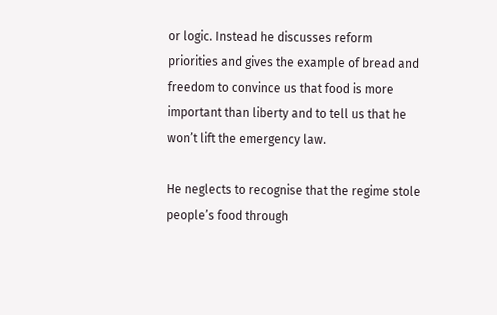or logic. Instead he discusses reform priorities and gives the example of bread and freedom to convince us that food is more important than liberty and to tell us that he won’t lift the emergency law.

He neglects to recognise that the regime stole people’s food through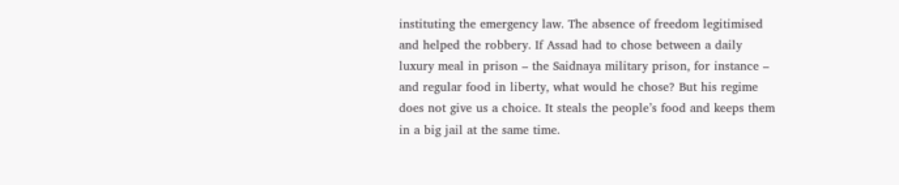instituting the emergency law. The absence of freedom legitimised and helped the robbery. If Assad had to chose between a daily luxury meal in prison – the Saidnaya military prison, for instance – and regular food in liberty, what would he chose? But his regime does not give us a choice. It steals the people’s food and keeps them in a big jail at the same time.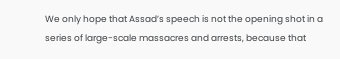We only hope that Assad’s speech is not the opening shot in a series of large-scale massacres and arrests, because that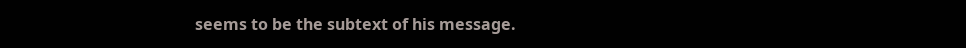seems to be the subtext of his message.